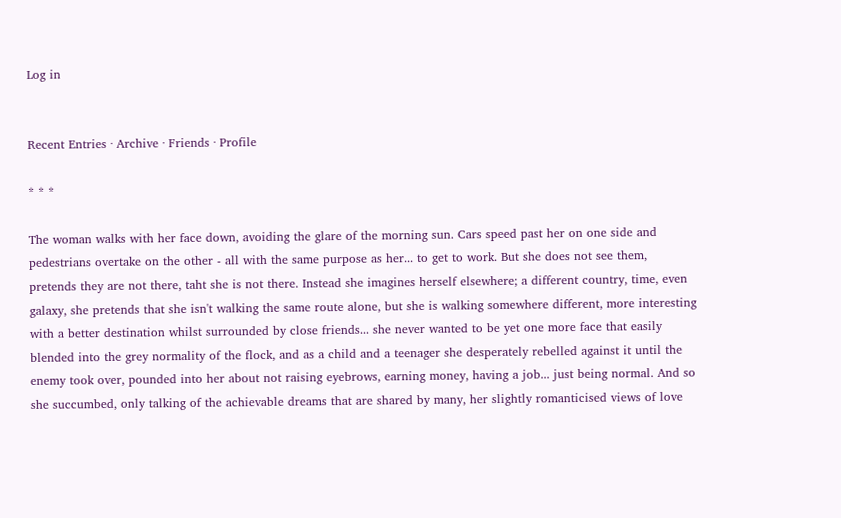Log in


Recent Entries · Archive · Friends · Profile

* * *

The woman walks with her face down, avoiding the glare of the morning sun. Cars speed past her on one side and pedestrians overtake on the other - all with the same purpose as her... to get to work. But she does not see them, pretends they are not there, taht she is not there. Instead she imagines herself elsewhere; a different country, time, even galaxy, she pretends that she isn't walking the same route alone, but she is walking somewhere different, more interesting with a better destination whilst surrounded by close friends... she never wanted to be yet one more face that easily blended into the grey normality of the flock, and as a child and a teenager she desperately rebelled against it until the enemy took over, pounded into her about not raising eyebrows, earning money, having a job... just being normal. And so she succumbed, only talking of the achievable dreams that are shared by many, her slightly romanticised views of love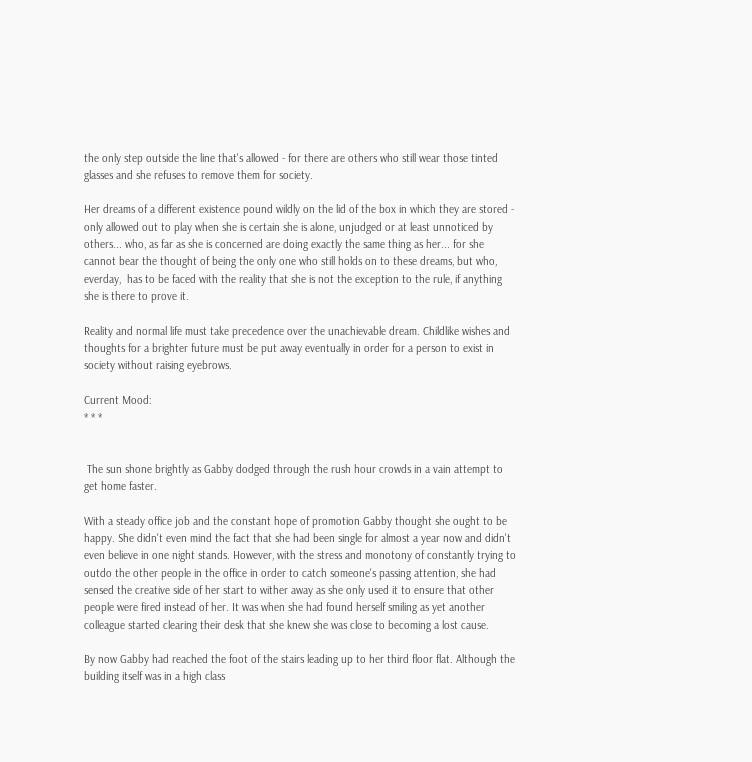the only step outside the line that's allowed - for there are others who still wear those tinted glasses and she refuses to remove them for society.

Her dreams of a different existence pound wildly on the lid of the box in which they are stored - only allowed out to play when she is certain she is alone, unjudged or at least unnoticed by others... who, as far as she is concerned are doing exactly the same thing as her... for she cannot bear the thought of being the only one who still holds on to these dreams, but who, everday,  has to be faced with the reality that she is not the exception to the rule, if anything she is there to prove it.

Reality and normal life must take precedence over the unachievable dream. Childlike wishes and thoughts for a brighter future must be put away eventually in order for a person to exist in society without raising eyebrows.

Current Mood:
* * *


 The sun shone brightly as Gabby dodged through the rush hour crowds in a vain attempt to get home faster.

With a steady office job and the constant hope of promotion Gabby thought she ought to be happy. She didn't even mind the fact that she had been single for almost a year now and didn't even believe in one night stands. However, with the stress and monotony of constantly trying to outdo the other people in the office in order to catch someone's passing attention, she had sensed the creative side of her start to wither away as she only used it to ensure that other people were fired instead of her. It was when she had found herself smiling as yet another colleague started clearing their desk that she knew she was close to becoming a lost cause.

By now Gabby had reached the foot of the stairs leading up to her third floor flat. Although the building itself was in a high class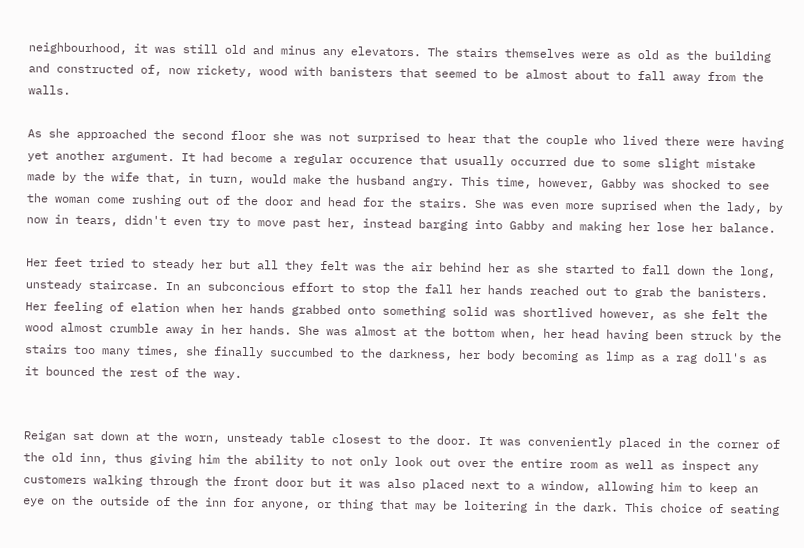neighbourhood, it was still old and minus any elevators. The stairs themselves were as old as the building and constructed of, now rickety, wood with banisters that seemed to be almost about to fall away from the walls.

As she approached the second floor she was not surprised to hear that the couple who lived there were having yet another argument. It had become a regular occurence that usually occurred due to some slight mistake made by the wife that, in turn, would make the husband angry. This time, however, Gabby was shocked to see the woman come rushing out of the door and head for the stairs. She was even more suprised when the lady, by now in tears, didn't even try to move past her, instead barging into Gabby and making her lose her balance.

Her feet tried to steady her but all they felt was the air behind her as she started to fall down the long, unsteady staircase. In an subconcious effort to stop the fall her hands reached out to grab the banisters. Her feeling of elation when her hands grabbed onto something solid was shortlived however, as she felt the wood almost crumble away in her hands. She was almost at the bottom when, her head having been struck by the stairs too many times, she finally succumbed to the darkness, her body becoming as limp as a rag doll's as it bounced the rest of the way.


Reigan sat down at the worn, unsteady table closest to the door. It was conveniently placed in the corner of the old inn, thus giving him the ability to not only look out over the entire room as well as inspect any customers walking through the front door but it was also placed next to a window, allowing him to keep an eye on the outside of the inn for anyone, or thing that may be loitering in the dark. This choice of seating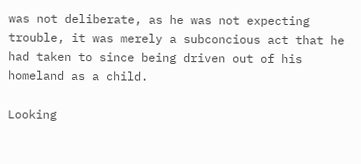was not deliberate, as he was not expecting trouble, it was merely a subconcious act that he had taken to since being driven out of his homeland as a child.

Looking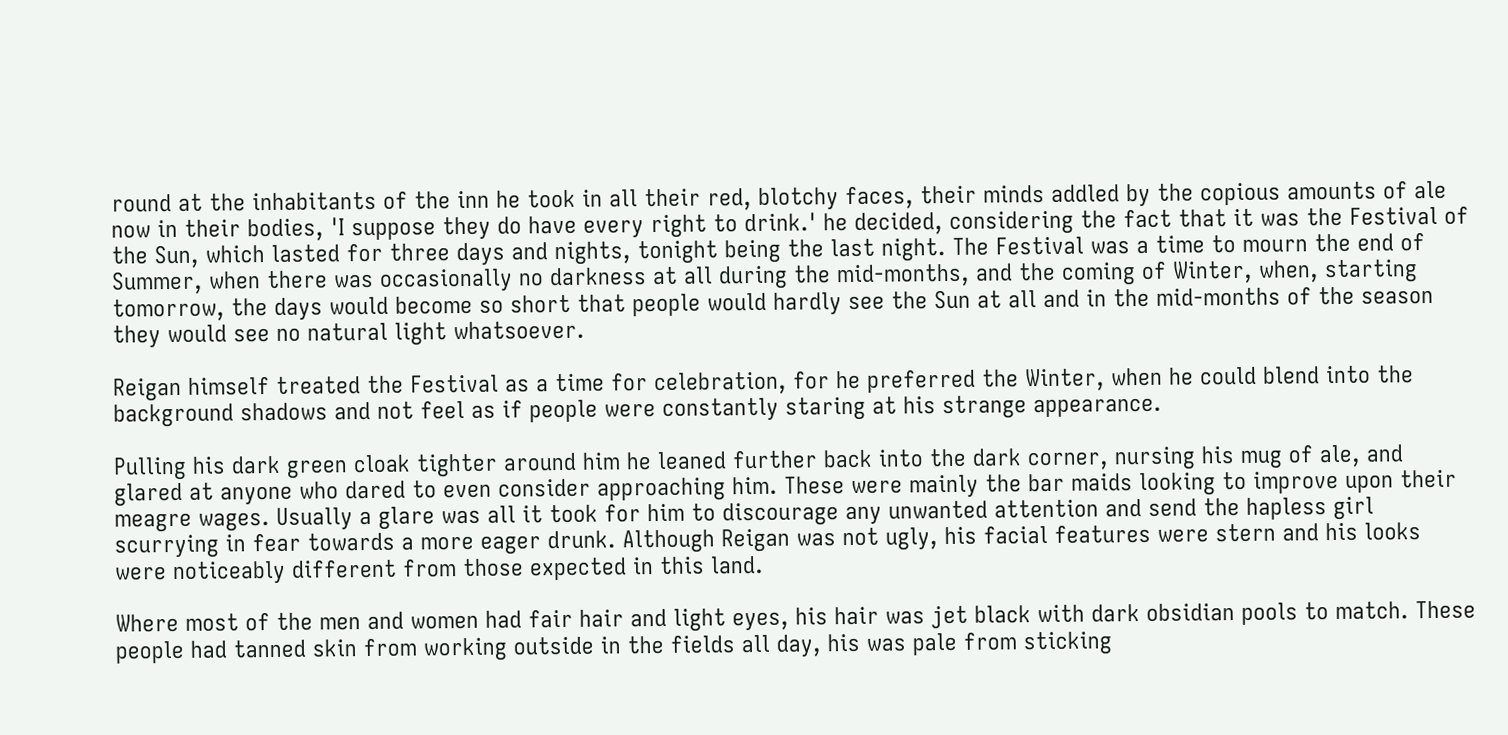round at the inhabitants of the inn he took in all their red, blotchy faces, their minds addled by the copious amounts of ale now in their bodies, 'I suppose they do have every right to drink.' he decided, considering the fact that it was the Festival of the Sun, which lasted for three days and nights, tonight being the last night. The Festival was a time to mourn the end of Summer, when there was occasionally no darkness at all during the mid-months, and the coming of Winter, when, starting tomorrow, the days would become so short that people would hardly see the Sun at all and in the mid-months of the season they would see no natural light whatsoever.

Reigan himself treated the Festival as a time for celebration, for he preferred the Winter, when he could blend into the background shadows and not feel as if people were constantly staring at his strange appearance.

Pulling his dark green cloak tighter around him he leaned further back into the dark corner, nursing his mug of ale, and glared at anyone who dared to even consider approaching him. These were mainly the bar maids looking to improve upon their meagre wages. Usually a glare was all it took for him to discourage any unwanted attention and send the hapless girl scurrying in fear towards a more eager drunk. Although Reigan was not ugly, his facial features were stern and his looks were noticeably different from those expected in this land.

Where most of the men and women had fair hair and light eyes, his hair was jet black with dark obsidian pools to match. These people had tanned skin from working outside in the fields all day, his was pale from sticking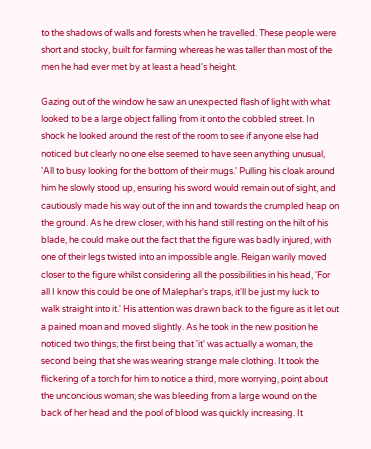to the shadows of walls and forests when he travelled. These people were short and stocky, built for farming whereas he was taller than most of the men he had ever met by at least a head's height.

Gazing out of the window he saw an unexpected flash of light with what looked to be a large object falling from it onto the cobbled street. In shock he looked around the rest of the room to see if anyone else had noticed but clearly no one else seemed to have seen anything unusual, 'All to busy looking for the bottom of their mugs.' Pulling his cloak around him he slowly stood up, ensuring his sword would remain out of sight, and cautiously made his way out of the inn and towards the crumpled heap on the ground. As he drew closer, with his hand still resting on the hilt of his blade, he could make out the fact that the figure was badly injured, with one of their legs twisted into an impossible angle. Reigan warily moved closer to the figure whilst considering all the possibilities in his head, 'For all I know this could be one of Malephar's traps, it'll be just my luck to walk straight into it.' His attention was drawn back to the figure as it let out a pained moan and moved slightly. As he took in the new position he noticed two things; the first being that 'it' was actually a woman, the second being that she was wearing strange male clothing. It took the flickering of a torch for him to notice a third, more worrying, point about the unconcious woman; she was bleeding from a large wound on the back of her head and the pool of blood was quickly increasing. It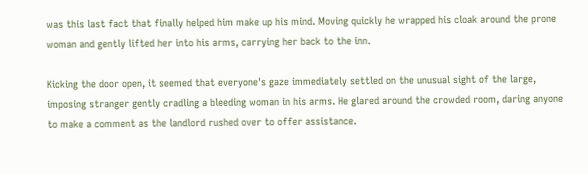was this last fact that finally helped him make up his mind. Moving quickly he wrapped his cloak around the prone woman and gently lifted her into his arms, carrying her back to the inn.

Kicking the door open, it seemed that everyone's gaze immediately settled on the unusual sight of the large, imposing stranger gently cradling a bleeding woman in his arms. He glared around the crowded room, daring anyone to make a comment as the landlord rushed over to offer assistance.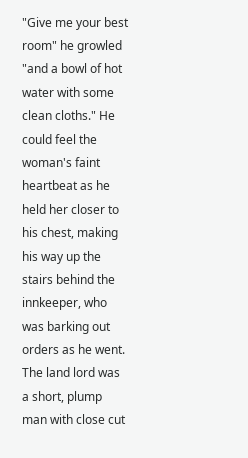"Give me your best room" he growled "and a bowl of hot water with some clean cloths." He could feel the woman's faint heartbeat as he held her closer to his chest, making his way up the stairs behind the innkeeper, who was barking out orders as he went. The land lord was a short, plump man with close cut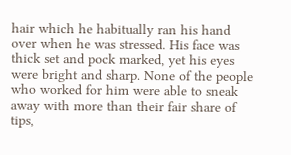hair which he habitually ran his hand over when he was stressed. His face was thick set and pock marked, yet his eyes were bright and sharp. None of the people who worked for him were able to sneak away with more than their fair share of tips,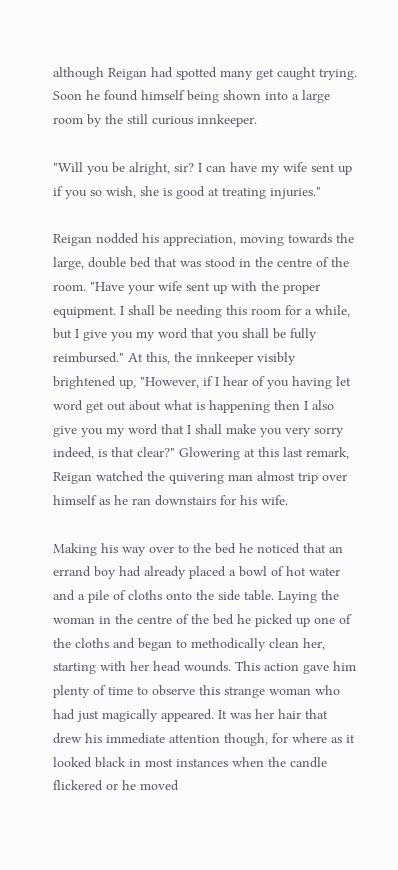although Reigan had spotted many get caught trying. Soon he found himself being shown into a large room by the still curious innkeeper.

"Will you be alright, sir? I can have my wife sent up if you so wish, she is good at treating injuries."

Reigan nodded his appreciation, moving towards the large, double bed that was stood in the centre of the room. "Have your wife sent up with the proper equipment. I shall be needing this room for a while, but I give you my word that you shall be fully reimbursed." At this, the innkeeper visibly brightened up, "However, if I hear of you having let word get out about what is happening then I also give you my word that I shall make you very sorry indeed, is that clear?" Glowering at this last remark, Reigan watched the quivering man almost trip over himself as he ran downstairs for his wife.

Making his way over to the bed he noticed that an errand boy had already placed a bowl of hot water and a pile of cloths onto the side table. Laying the woman in the centre of the bed he picked up one of the cloths and began to methodically clean her, starting with her head wounds. This action gave him plenty of time to observe this strange woman who had just magically appeared. It was her hair that drew his immediate attention though, for where as it looked black in most instances when the candle flickered or he moved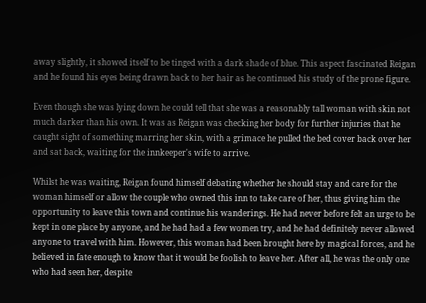away slightly, it showed itself to be tinged with a dark shade of blue. This aspect fascinated Reigan and he found his eyes being drawn back to her hair as he continued his study of the prone figure.

Even though she was lying down he could tell that she was a reasonably tall woman with skin not much darker than his own. It was as Reigan was checking her body for further injuries that he caught sight of something marring her skin, with a grimace he pulled the bed cover back over her and sat back, waiting for the innkeeper's wife to arrive.

Whilst he was waiting, Reigan found himself debating whether he should stay and care for the woman himself or allow the couple who owned this inn to take care of her, thus giving him the opportunity to leave this town and continue his wanderings. He had never before felt an urge to be kept in one place by anyone, and he had had a few women try, and he had definitely never allowed anyone to travel with him. However, this woman had been brought here by magical forces, and he believed in fate enough to know that it would be foolish to leave her. After all, he was the only one who had seen her, despite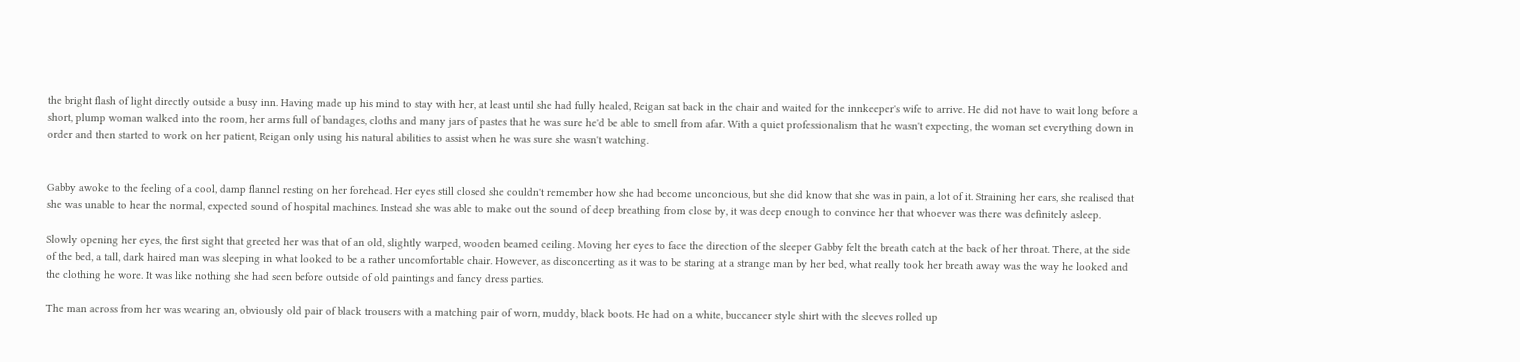the bright flash of light directly outside a busy inn. Having made up his mind to stay with her, at least until she had fully healed, Reigan sat back in the chair and waited for the innkeeper's wife to arrive. He did not have to wait long before a short, plump woman walked into the room, her arms full of bandages, cloths and many jars of pastes that he was sure he'd be able to smell from afar. With a quiet professionalism that he wasn't expecting, the woman set everything down in order and then started to work on her patient, Reigan only using his natural abilities to assist when he was sure she wasn't watching.


Gabby awoke to the feeling of a cool, damp flannel resting on her forehead. Her eyes still closed she couldn't remember how she had become unconcious, but she did know that she was in pain, a lot of it. Straining her ears, she realised that she was unable to hear the normal, expected sound of hospital machines. Instead she was able to make out the sound of deep breathing from close by, it was deep enough to convince her that whoever was there was definitely asleep.

Slowly opening her eyes, the first sight that greeted her was that of an old, slightly warped, wooden beamed ceiling. Moving her eyes to face the direction of the sleeper Gabby felt the breath catch at the back of her throat. There, at the side of the bed, a tall, dark haired man was sleeping in what looked to be a rather uncomfortable chair. However, as disconcerting as it was to be staring at a strange man by her bed, what really took her breath away was the way he looked and the clothing he wore. It was like nothing she had seen before outside of old paintings and fancy dress parties.

The man across from her was wearing an, obviously old pair of black trousers with a matching pair of worn, muddy, black boots. He had on a white, buccaneer style shirt with the sleeves rolled up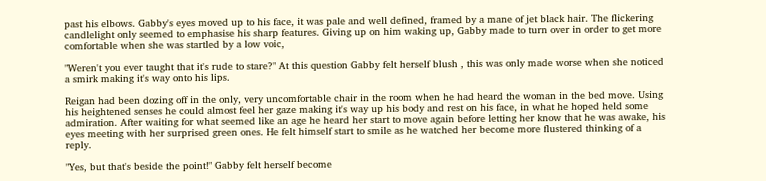past his elbows. Gabby's eyes moved up to his face, it was pale and well defined, framed by a mane of jet black hair. The flickering candlelight only seemed to emphasise his sharp features. Giving up on him waking up, Gabby made to turn over in order to get more comfortable when she was startled by a low voic,

"Weren't you ever taught that it's rude to stare?" At this question Gabby felt herself blush , this was only made worse when she noticed a smirk making it's way onto his lips.

Reigan had been dozing off in the only, very uncomfortable chair in the room when he had heard the woman in the bed move. Using his heightened senses he could almost feel her gaze making it's way up his body and rest on his face, in what he hoped held some admiration. After waiting for what seemed like an age he heard her start to move again before letting her know that he was awake, his eyes meeting with her surprised green ones. He felt himself start to smile as he watched her become more flustered thinking of a reply.

"Yes, but that's beside the point!" Gabby felt herself become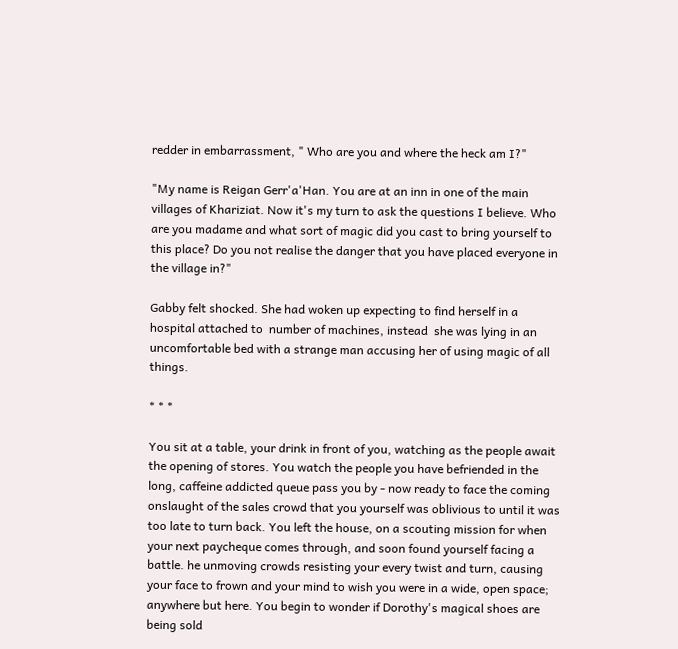redder in embarrassment, " Who are you and where the heck am I?"

"My name is Reigan Gerr'a'Han. You are at an inn in one of the main villages of Khariziat. Now it's my turn to ask the questions I believe. Who are you madame and what sort of magic did you cast to bring yourself to this place? Do you not realise the danger that you have placed everyone in the village in?"

Gabby felt shocked. She had woken up expecting to find herself in a hospital attached to  number of machines, instead  she was lying in an uncomfortable bed with a strange man accusing her of using magic of all things.

* * *

You sit at a table, your drink in front of you, watching as the people await the opening of stores. You watch the people you have befriended in the long, caffeine addicted queue pass you by - now ready to face the coming onslaught of the sales crowd that you yourself was oblivious to until it was too late to turn back. You left the house, on a scouting mission for when your next paycheque comes through, and soon found yourself facing a battle. he unmoving crowds resisting your every twist and turn, causing your face to frown and your mind to wish you were in a wide, open space; anywhere but here. You begin to wonder if Dorothy's magical shoes are being sold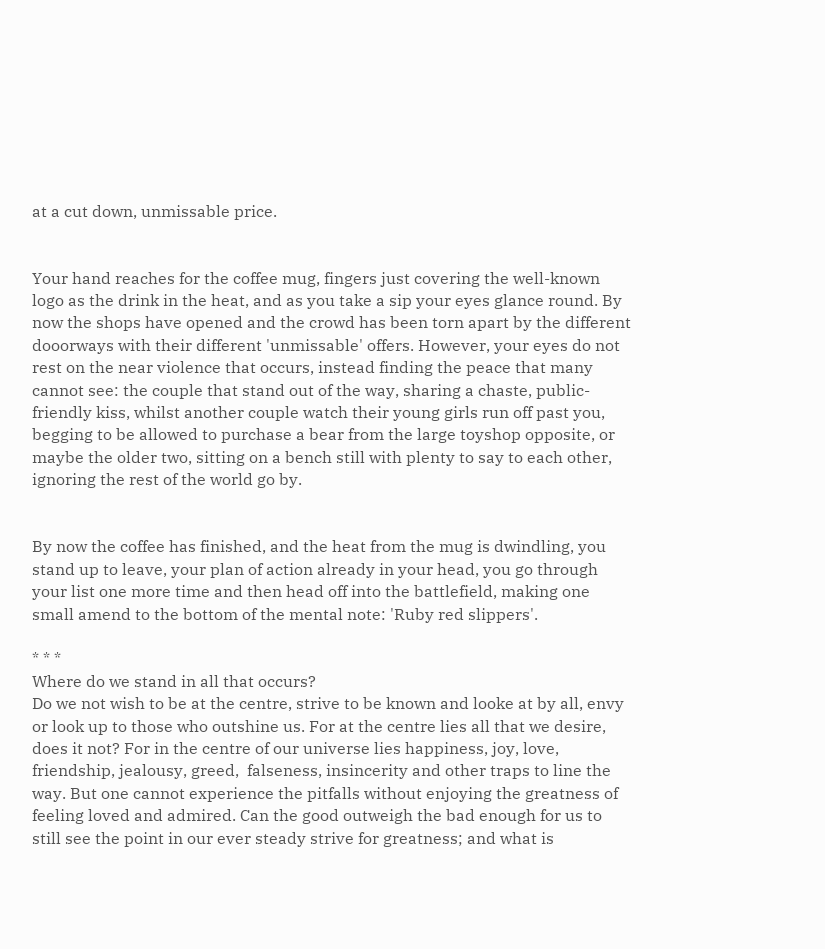at a cut down, unmissable price.


Your hand reaches for the coffee mug, fingers just covering the well-known logo as the drink in the heat, and as you take a sip your eyes glance round. By now the shops have opened and the crowd has been torn apart by the different dooorways with their different 'unmissable' offers. However, your eyes do not rest on the near violence that occurs, instead finding the peace that many cannot see: the couple that stand out of the way, sharing a chaste, public-friendly kiss, whilst another couple watch their young girls run off past you, begging to be allowed to purchase a bear from the large toyshop opposite, or maybe the older two, sitting on a bench still with plenty to say to each other, ignoring the rest of the world go by.


By now the coffee has finished, and the heat from the mug is dwindling, you stand up to leave, your plan of action already in your head, you go through your list one more time and then head off into the battlefield, making one small amend to the bottom of the mental note: 'Ruby red slippers'.

* * *
Where do we stand in all that occurs?
Do we not wish to be at the centre, strive to be known and looke at by all, envy or look up to those who outshine us. For at the centre lies all that we desire, does it not? For in the centre of our universe lies happiness, joy, love, friendship, jealousy, greed,  falseness, insincerity and other traps to line the way. But one cannot experience the pitfalls without enjoying the greatness of feeling loved and admired. Can the good outweigh the bad enough for us to still see the point in our ever steady strive for greatness; and what is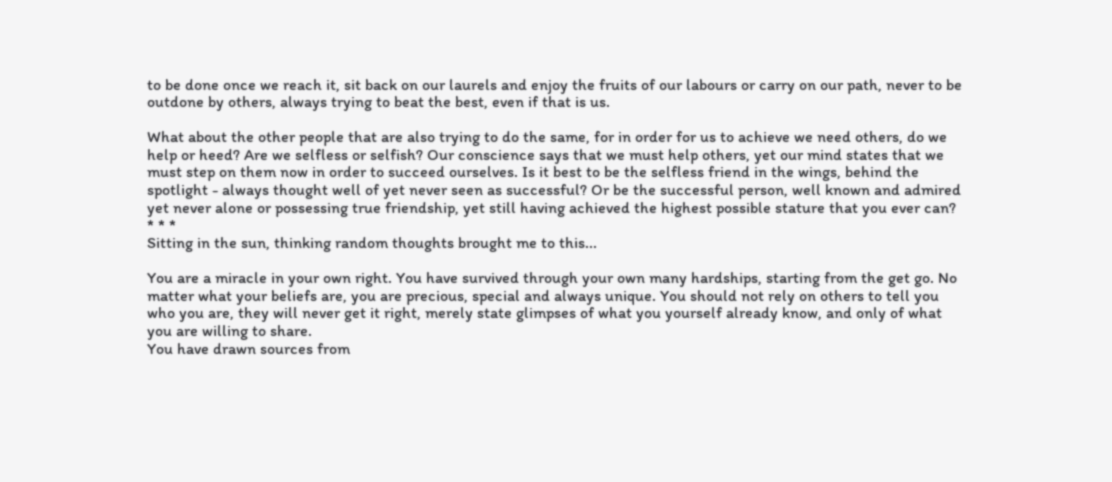to be done once we reach it, sit back on our laurels and enjoy the fruits of our labours or carry on our path, never to be outdone by others, always trying to beat the best, even if that is us.

What about the other people that are also trying to do the same, for in order for us to achieve we need others, do we help or heed? Are we selfless or selfish? Our conscience says that we must help others, yet our mind states that we must step on them now in order to succeed ourselves. Is it best to be the selfless friend in the wings, behind the spotlight - always thought well of yet never seen as successful? Or be the successful person, well known and admired yet never alone or possessing true friendship, yet still having achieved the highest possible stature that you ever can?
* * *
Sitting in the sun, thinking random thoughts brought me to this...

You are a miracle in your own right. You have survived through your own many hardships, starting from the get go. No matter what your beliefs are, you are precious, special and always unique. You should not rely on others to tell you who you are, they will never get it right, merely state glimpses of what you yourself already know, and only of what you are willing to share.
You have drawn sources from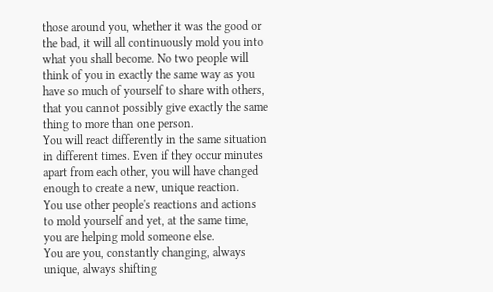those around you, whether it was the good or the bad, it will all continuously mold you into what you shall become. No two people will think of you in exactly the same way as you have so much of yourself to share with others, that you cannot possibly give exactly the same thing to more than one person.
You will react differently in the same situation in different times. Even if they occur minutes apart from each other, you will have changed enough to create a new, unique reaction.
You use other people's reactions and actions to mold yourself and yet, at the same time, you are helping mold someone else.
You are you, constantly changing, always unique, always shifting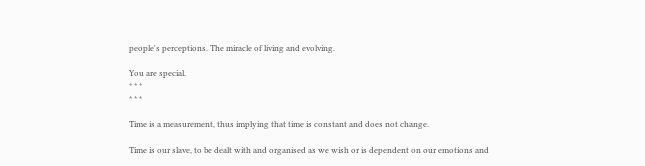people's perceptions. The miracle of living and evolving.

You are special.
* * *
* * *

Time is a measurement, thus implying that time is constant and does not change.

Time is our slave, to be dealt with and organised as we wish or is dependent on our emotions and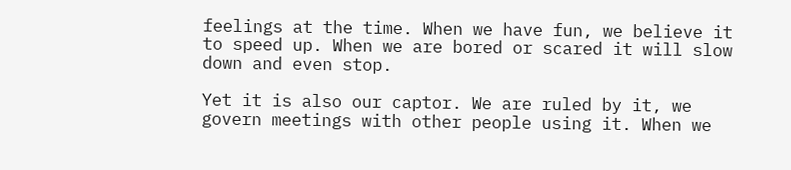feelings at the time. When we have fun, we believe it to speed up. When we are bored or scared it will slow down and even stop.

Yet it is also our captor. We are ruled by it, we govern meetings with other people using it. When we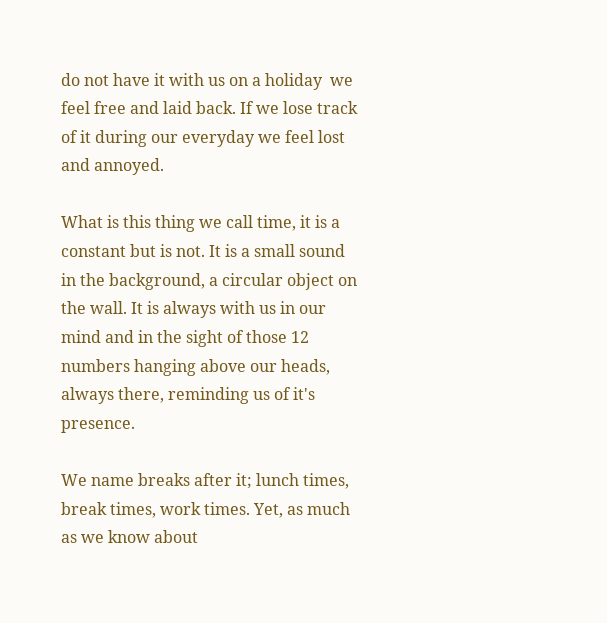do not have it with us on a holiday  we feel free and laid back. If we lose track of it during our everyday we feel lost and annoyed.

What is this thing we call time, it is a constant but is not. It is a small sound in the background, a circular object on the wall. It is always with us in our mind and in the sight of those 12 numbers hanging above our heads, always there, reminding us of it's presence.

We name breaks after it; lunch times, break times, work times. Yet, as much as we know about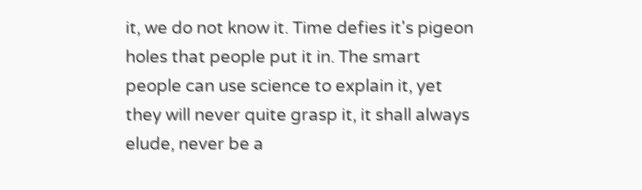it, we do not know it. Time defies it's pigeon holes that people put it in. The smart people can use science to explain it, yet they will never quite grasp it, it shall always elude, never be a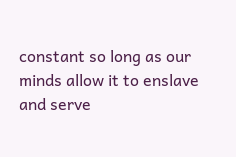constant so long as our minds allow it to enslave and serve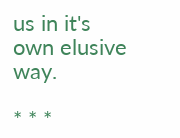us in it's own elusive way.

* * *